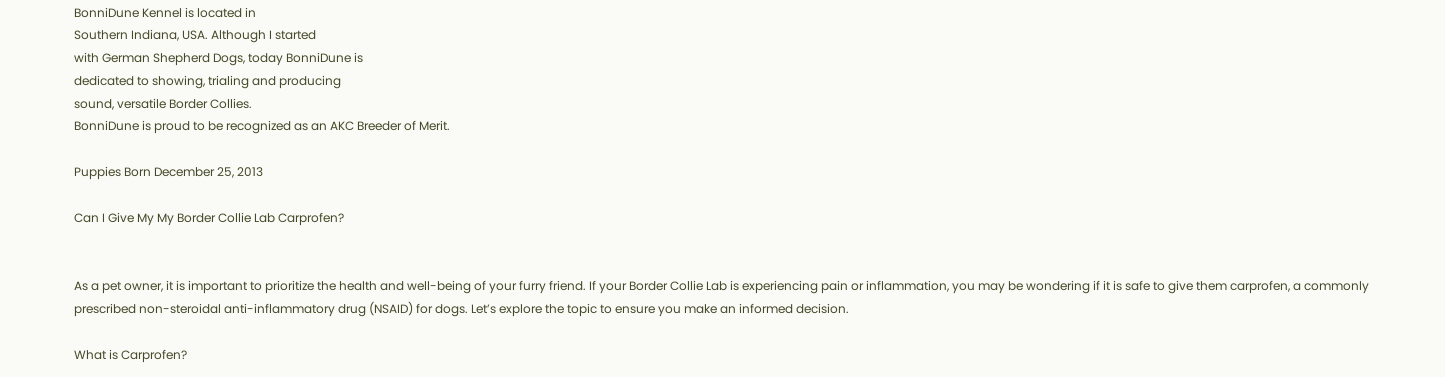BonniDune Kennel is located in
Southern Indiana, USA. Although I started
with German Shepherd Dogs, today BonniDune is
dedicated to showing, trialing and producing
sound, versatile Border Collies.
BonniDune is proud to be recognized as an AKC Breeder of Merit.

Puppies Born December 25, 2013

Can I Give My My Border Collie Lab Carprofen?


As a pet owner, it is important to prioritize the health and well-being of your furry friend. If your Border Collie Lab is experiencing pain or inflammation, you may be wondering if it is safe to give them carprofen, a commonly prescribed non-steroidal anti-inflammatory drug (NSAID) for dogs. Let’s explore the topic to ensure you make an informed decision.

What is Carprofen?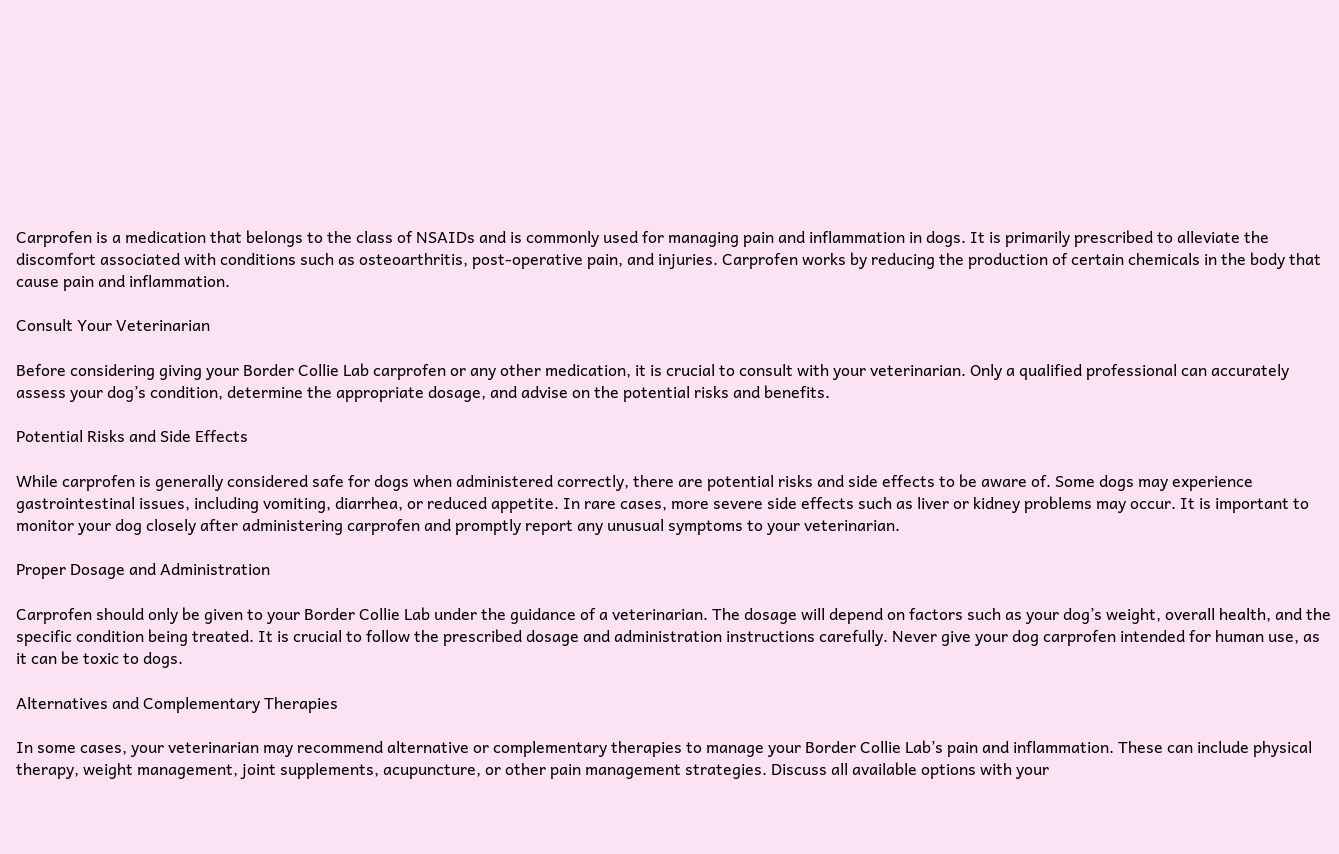Carprofen is a medication that belongs to the class of NSAIDs and is commonly used for managing pain and inflammation in dogs. It is primarily prescribed to alleviate the discomfort associated with conditions such as osteoarthritis, post-operative pain, and injuries. Carprofen works by reducing the production of certain chemicals in the body that cause pain and inflammation.

Consult Your Veterinarian

Before considering giving your Border Collie Lab carprofen or any other medication, it is crucial to consult with your veterinarian. Only a qualified professional can accurately assess your dog’s condition, determine the appropriate dosage, and advise on the potential risks and benefits.

Potential Risks and Side Effects

While carprofen is generally considered safe for dogs when administered correctly, there are potential risks and side effects to be aware of. Some dogs may experience gastrointestinal issues, including vomiting, diarrhea, or reduced appetite. In rare cases, more severe side effects such as liver or kidney problems may occur. It is important to monitor your dog closely after administering carprofen and promptly report any unusual symptoms to your veterinarian.

Proper Dosage and Administration

Carprofen should only be given to your Border Collie Lab under the guidance of a veterinarian. The dosage will depend on factors such as your dog’s weight, overall health, and the specific condition being treated. It is crucial to follow the prescribed dosage and administration instructions carefully. Never give your dog carprofen intended for human use, as it can be toxic to dogs.

Alternatives and Complementary Therapies

In some cases, your veterinarian may recommend alternative or complementary therapies to manage your Border Collie Lab’s pain and inflammation. These can include physical therapy, weight management, joint supplements, acupuncture, or other pain management strategies. Discuss all available options with your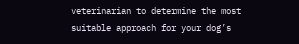veterinarian to determine the most suitable approach for your dog’s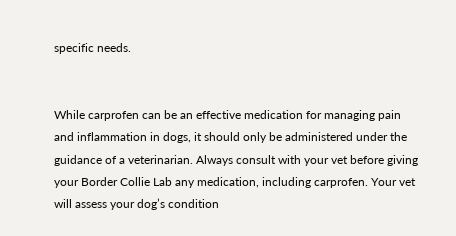specific needs.


While carprofen can be an effective medication for managing pain and inflammation in dogs, it should only be administered under the guidance of a veterinarian. Always consult with your vet before giving your Border Collie Lab any medication, including carprofen. Your vet will assess your dog’s condition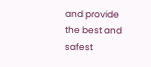and provide the best and safest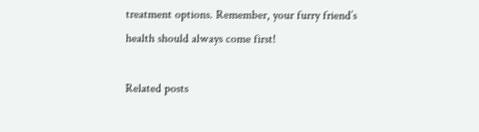treatment options. Remember, your furry friend’s health should always come first!

Related posts